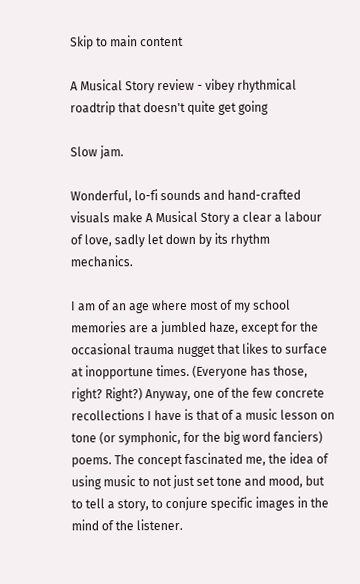Skip to main content

A Musical Story review - vibey rhythmical roadtrip that doesn't quite get going

Slow jam.

Wonderful, lo-fi sounds and hand-crafted visuals make A Musical Story a clear a labour of love, sadly let down by its rhythm mechanics.

I am of an age where most of my school memories are a jumbled haze, except for the occasional trauma nugget that likes to surface at inopportune times. (Everyone has those, right? Right?) Anyway, one of the few concrete recollections I have is that of a music lesson on tone (or symphonic, for the big word fanciers) poems. The concept fascinated me, the idea of using music to not just set tone and mood, but to tell a story, to conjure specific images in the mind of the listener.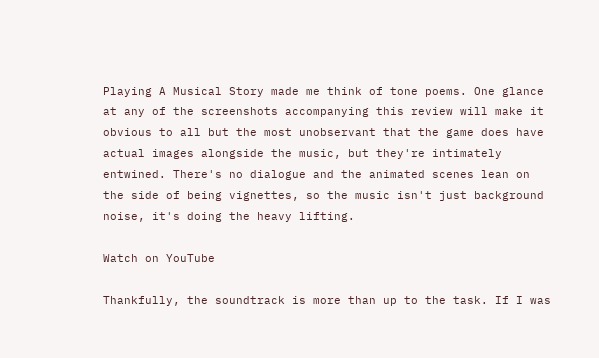Playing A Musical Story made me think of tone poems. One glance at any of the screenshots accompanying this review will make it obvious to all but the most unobservant that the game does have actual images alongside the music, but they're intimately entwined. There's no dialogue and the animated scenes lean on the side of being vignettes, so the music isn't just background noise, it's doing the heavy lifting.

Watch on YouTube

Thankfully, the soundtrack is more than up to the task. If I was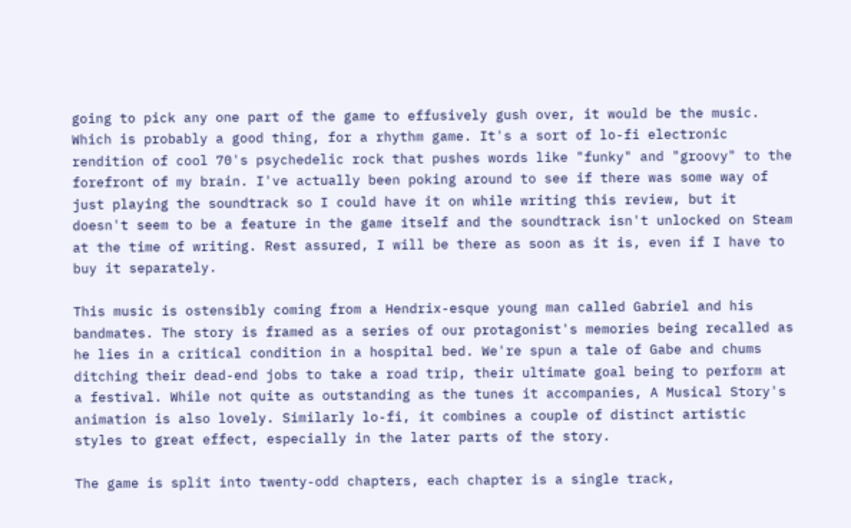going to pick any one part of the game to effusively gush over, it would be the music. Which is probably a good thing, for a rhythm game. It's a sort of lo-fi electronic rendition of cool 70's psychedelic rock that pushes words like "funky" and "groovy" to the forefront of my brain. I've actually been poking around to see if there was some way of just playing the soundtrack so I could have it on while writing this review, but it doesn't seem to be a feature in the game itself and the soundtrack isn't unlocked on Steam at the time of writing. Rest assured, I will be there as soon as it is, even if I have to buy it separately.

This music is ostensibly coming from a Hendrix-esque young man called Gabriel and his bandmates. The story is framed as a series of our protagonist's memories being recalled as he lies in a critical condition in a hospital bed. We're spun a tale of Gabe and chums ditching their dead-end jobs to take a road trip, their ultimate goal being to perform at a festival. While not quite as outstanding as the tunes it accompanies, A Musical Story's animation is also lovely. Similarly lo-fi, it combines a couple of distinct artistic styles to great effect, especially in the later parts of the story.

The game is split into twenty-odd chapters, each chapter is a single track,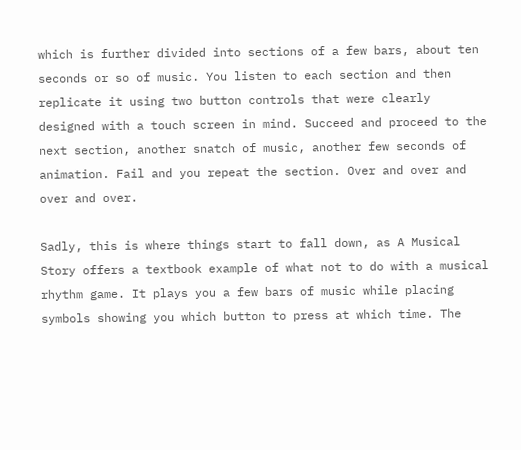which is further divided into sections of a few bars, about ten seconds or so of music. You listen to each section and then replicate it using two button controls that were clearly designed with a touch screen in mind. Succeed and proceed to the next section, another snatch of music, another few seconds of animation. Fail and you repeat the section. Over and over and over and over.

Sadly, this is where things start to fall down, as A Musical Story offers a textbook example of what not to do with a musical rhythm game. It plays you a few bars of music while placing symbols showing you which button to press at which time. The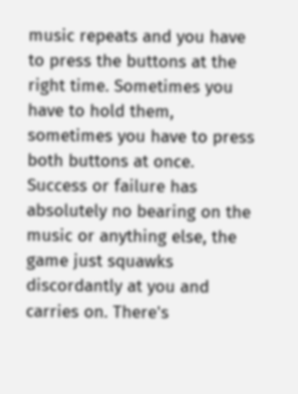music repeats and you have to press the buttons at the right time. Sometimes you have to hold them, sometimes you have to press both buttons at once. Success or failure has absolutely no bearing on the music or anything else, the game just squawks discordantly at you and carries on. There's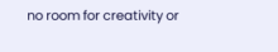no room for creativity or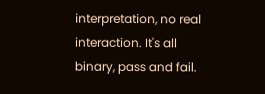interpretation, no real interaction. It's all binary, pass and fail.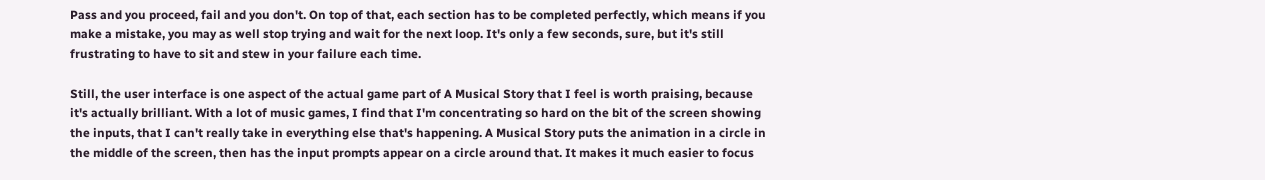Pass and you proceed, fail and you don't. On top of that, each section has to be completed perfectly, which means if you make a mistake, you may as well stop trying and wait for the next loop. It's only a few seconds, sure, but it's still frustrating to have to sit and stew in your failure each time.

Still, the user interface is one aspect of the actual game part of A Musical Story that I feel is worth praising, because it's actually brilliant. With a lot of music games, I find that I'm concentrating so hard on the bit of the screen showing the inputs, that I can't really take in everything else that's happening. A Musical Story puts the animation in a circle in the middle of the screen, then has the input prompts appear on a circle around that. It makes it much easier to focus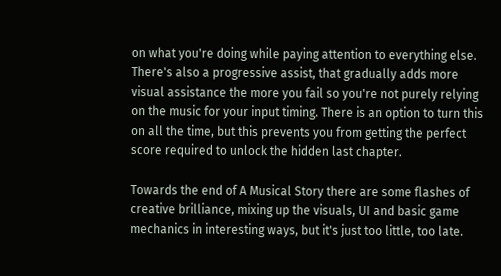on what you're doing while paying attention to everything else. There's also a progressive assist, that gradually adds more visual assistance the more you fail so you're not purely relying on the music for your input timing. There is an option to turn this on all the time, but this prevents you from getting the perfect score required to unlock the hidden last chapter.

Towards the end of A Musical Story there are some flashes of creative brilliance, mixing up the visuals, UI and basic game mechanics in interesting ways, but it's just too little, too late.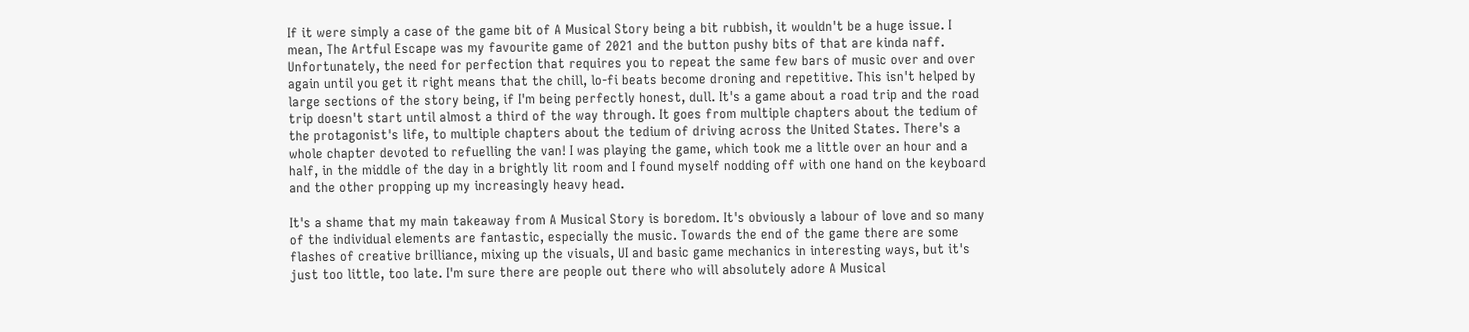If it were simply a case of the game bit of A Musical Story being a bit rubbish, it wouldn't be a huge issue. I mean, The Artful Escape was my favourite game of 2021 and the button pushy bits of that are kinda naff. Unfortunately, the need for perfection that requires you to repeat the same few bars of music over and over again until you get it right means that the chill, lo-fi beats become droning and repetitive. This isn't helped by large sections of the story being, if I'm being perfectly honest, dull. It's a game about a road trip and the road trip doesn't start until almost a third of the way through. It goes from multiple chapters about the tedium of the protagonist's life, to multiple chapters about the tedium of driving across the United States. There's a whole chapter devoted to refuelling the van! I was playing the game, which took me a little over an hour and a half, in the middle of the day in a brightly lit room and I found myself nodding off with one hand on the keyboard and the other propping up my increasingly heavy head.

It's a shame that my main takeaway from A Musical Story is boredom. It's obviously a labour of love and so many of the individual elements are fantastic, especially the music. Towards the end of the game there are some flashes of creative brilliance, mixing up the visuals, UI and basic game mechanics in interesting ways, but it's just too little, too late. I'm sure there are people out there who will absolutely adore A Musical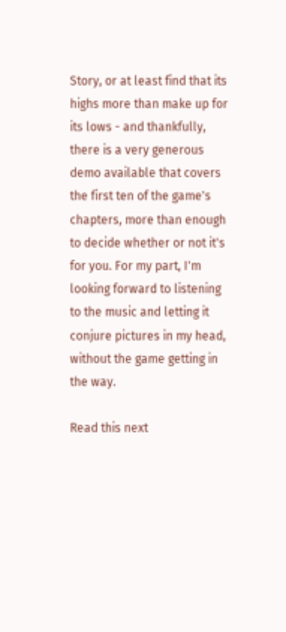Story, or at least find that its highs more than make up for its lows - and thankfully, there is a very generous demo available that covers the first ten of the game's chapters, more than enough to decide whether or not it's for you. For my part, I'm looking forward to listening to the music and letting it conjure pictures in my head, without the game getting in the way.

Read this next